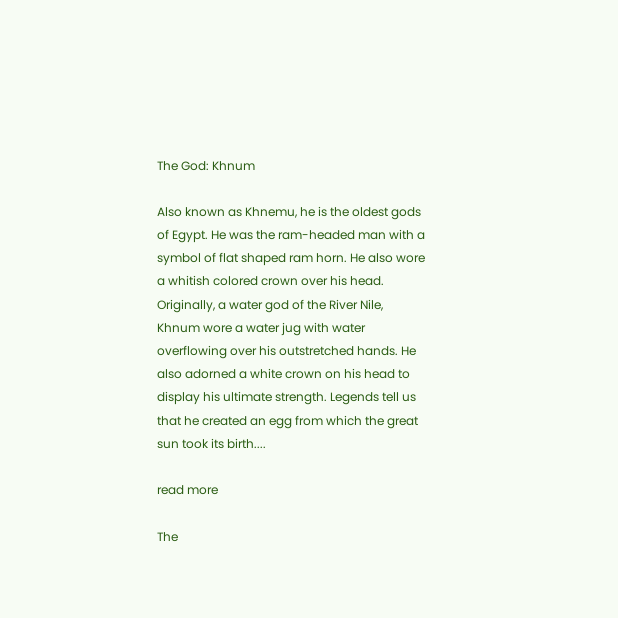The God: Khnum

Also known as Khnemu, he is the oldest gods of Egypt. He was the ram-headed man with a symbol of flat shaped ram horn. He also wore a whitish colored crown over his head. Originally, a water god of the River Nile, Khnum wore a water jug with water overflowing over his outstretched hands. He also adorned a white crown on his head to display his ultimate strength. Legends tell us that he created an egg from which the great sun took its birth....

read more

The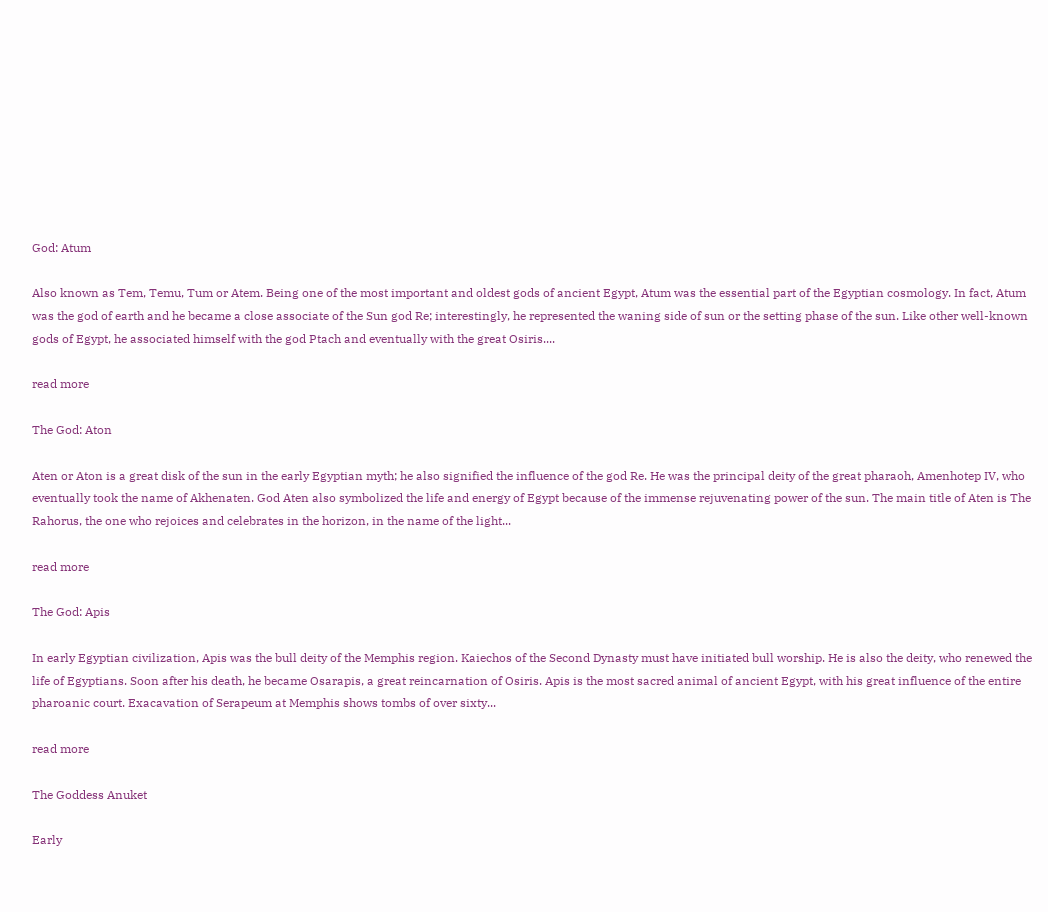God: Atum

Also known as Tem, Temu, Tum or Atem. Being one of the most important and oldest gods of ancient Egypt, Atum was the essential part of the Egyptian cosmology. In fact, Atum was the god of earth and he became a close associate of the Sun god Re; interestingly, he represented the waning side of sun or the setting phase of the sun. Like other well-known gods of Egypt, he associated himself with the god Ptach and eventually with the great Osiris....

read more

The God: Aton

Aten or Aton is a great disk of the sun in the early Egyptian myth; he also signified the influence of the god Re. He was the principal deity of the great pharaoh, Amenhotep IV, who eventually took the name of Akhenaten. God Aten also symbolized the life and energy of Egypt because of the immense rejuvenating power of the sun. The main title of Aten is The Rahorus, the one who rejoices and celebrates in the horizon, in the name of the light...

read more

The God: Apis

In early Egyptian civilization, Apis was the bull deity of the Memphis region. Kaiechos of the Second Dynasty must have initiated bull worship. He is also the deity, who renewed the life of Egyptians. Soon after his death, he became Osarapis, a great reincarnation of Osiris. Apis is the most sacred animal of ancient Egypt, with his great influence of the entire pharoanic court. Exacavation of Serapeum at Memphis shows tombs of over sixty...

read more

The Goddess Anuket

Early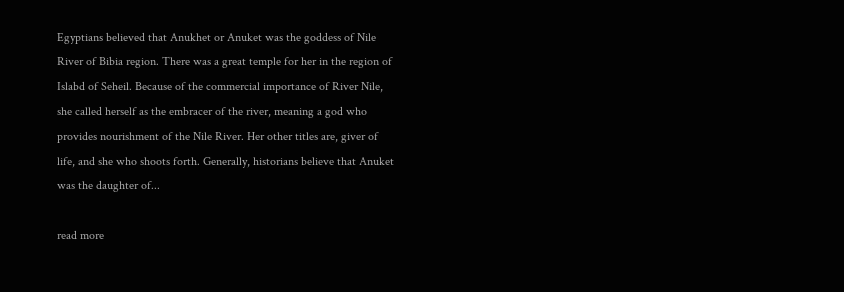Egyptians believed that Anukhet or Anuket was the goddess of Nile River of Bibia region. There was a great temple for her in the region of Islabd of Seheil. Because of the commercial importance of River Nile, she called herself as the embracer of the river, meaning a god who provides nourishment of the Nile River. Her other titles are, giver of life, and she who shoots forth. Generally, historians believe that Anuket was the daughter of...

read more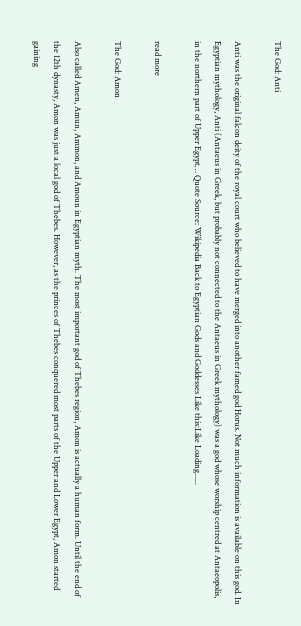The God: Anti

Anti was the original falcon deity of the royal court who believed to have merged into another famed god Horus. Not much information is available on this god. In Egyptian mythology, Anti (Antaeus in Greek, but probably not connected to the Antaeus in Greek mythology) was a god whose worship centred at Antaeopolis, in the northern part of Upper Egypt… Quote Source: Wikipedia Back to Egyptian Gods and Goddesses Like this:Like Loading......

read more

The God: Amon

Also called Amen, Amun, Ammon, and Amoun in Egyptian myth. The most important god of Thebes region, Amon is actually a human form. Until the end of the 12th dynasty, Amon was just a local god of Thebes. However, as the princes of Thebes conquered most parts of the Upper and Lower Egypt, Amon started gaining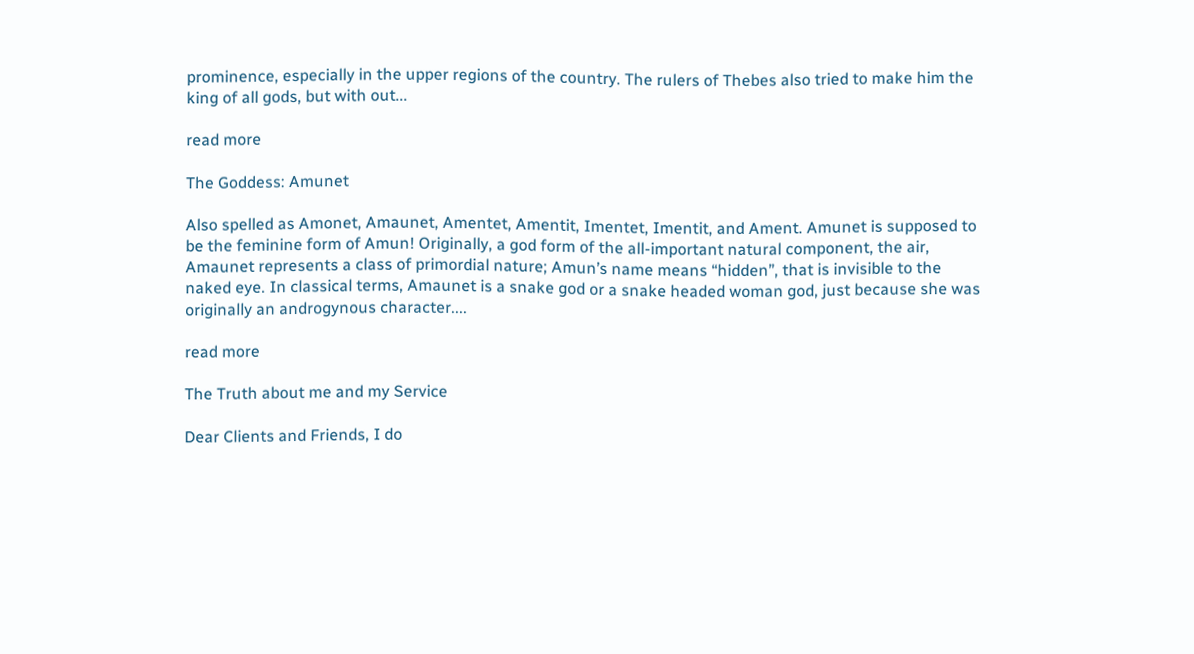prominence, especially in the upper regions of the country. The rulers of Thebes also tried to make him the king of all gods, but with out...

read more

The Goddess: Amunet

Also spelled as Amonet, Amaunet, Amentet, Amentit, Imentet, Imentit, and Ament. Amunet is supposed to be the feminine form of Amun! Originally, a god form of the all-important natural component, the air, Amaunet represents a class of primordial nature; Amun’s name means “hidden”, that is invisible to the naked eye. In classical terms, Amaunet is a snake god or a snake headed woman god, just because she was originally an androgynous character....

read more

The Truth about me and my Service

Dear Clients and Friends, I do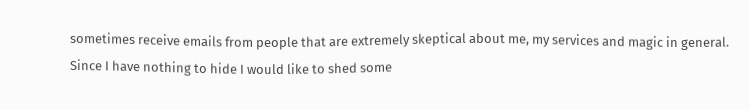sometimes receive emails from people that are extremely skeptical about me, my services and magic in general. Since I have nothing to hide I would like to shed some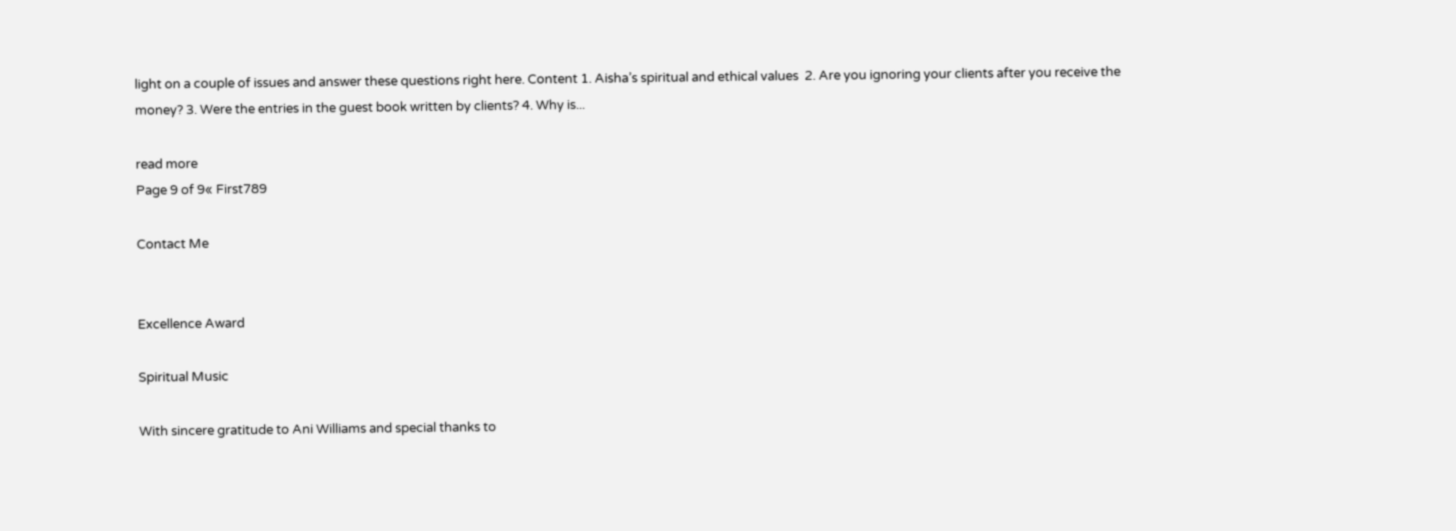light on a couple of issues and answer these questions right here. Content 1. Aisha’s spiritual and ethical values  2. Are you ignoring your clients after you receive the money? 3. Were the entries in the guest book written by clients? 4. Why is...

read more
Page 9 of 9« First789

Contact Me


Excellence Award

Spiritual Music

With sincere gratitude to Ani Williams and special thanks to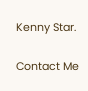Kenny Star.


Contact Me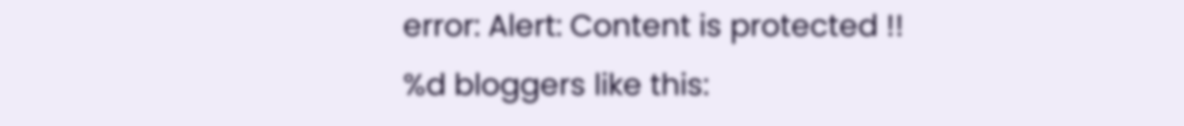error: Alert: Content is protected !!
%d bloggers like this: